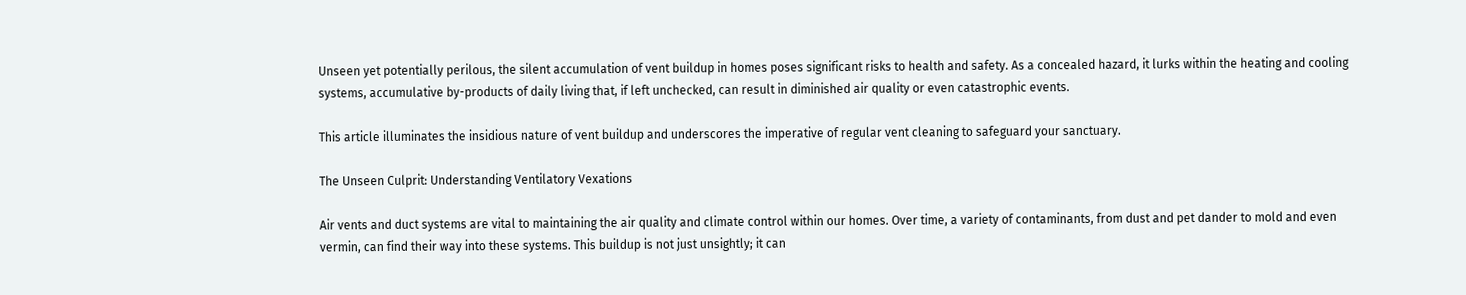Unseen yet potentially perilous, the silent accumulation of vent buildup in homes poses significant risks to health and safety. As a concealed hazard, it lurks within the heating and cooling systems, accumulative by-products of daily living that, if left unchecked, can result in diminished air quality or even catastrophic events.

This article illuminates the insidious nature of vent buildup and underscores the imperative of regular vent cleaning to safeguard your sanctuary.

The Unseen Culprit: Understanding Ventilatory Vexations

Air vents and duct systems are vital to maintaining the air quality and climate control within our homes. Over time, a variety of contaminants, from dust and pet dander to mold and even vermin, can find their way into these systems. This buildup is not just unsightly; it can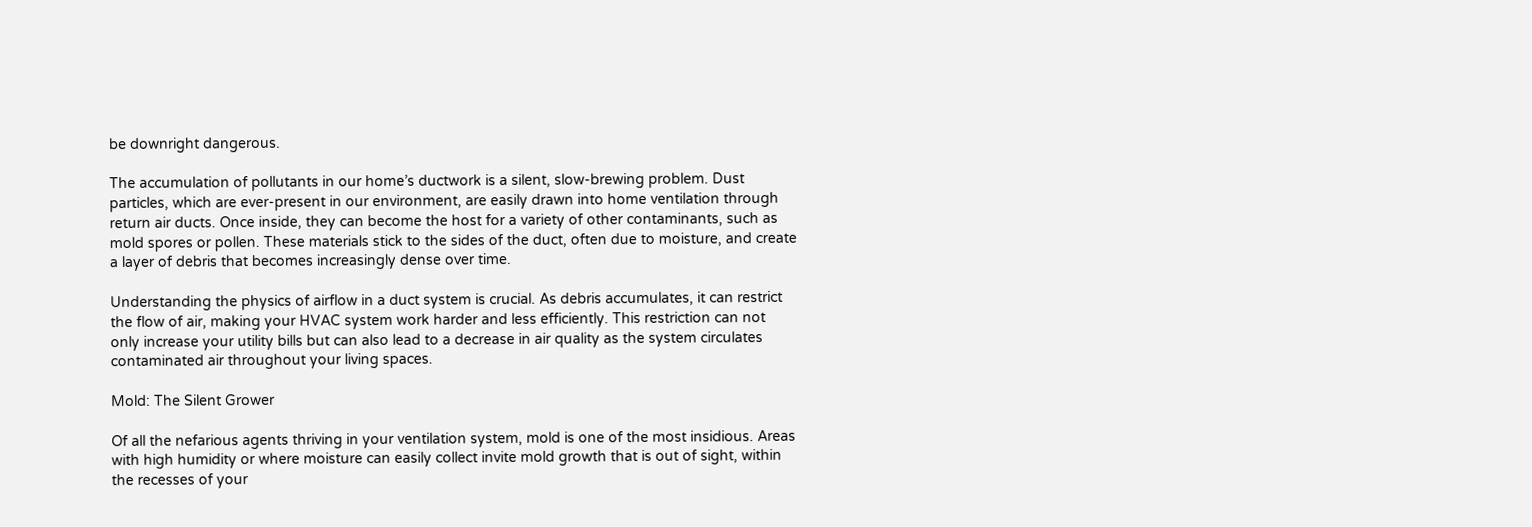be downright dangerous.

The accumulation of pollutants in our home’s ductwork is a silent, slow-brewing problem. Dust particles, which are ever-present in our environment, are easily drawn into home ventilation through return air ducts. Once inside, they can become the host for a variety of other contaminants, such as mold spores or pollen. These materials stick to the sides of the duct, often due to moisture, and create a layer of debris that becomes increasingly dense over time.

Understanding the physics of airflow in a duct system is crucial. As debris accumulates, it can restrict the flow of air, making your HVAC system work harder and less efficiently. This restriction can not only increase your utility bills but can also lead to a decrease in air quality as the system circulates contaminated air throughout your living spaces.

Mold: The Silent Grower

Of all the nefarious agents thriving in your ventilation system, mold is one of the most insidious. Areas with high humidity or where moisture can easily collect invite mold growth that is out of sight, within the recesses of your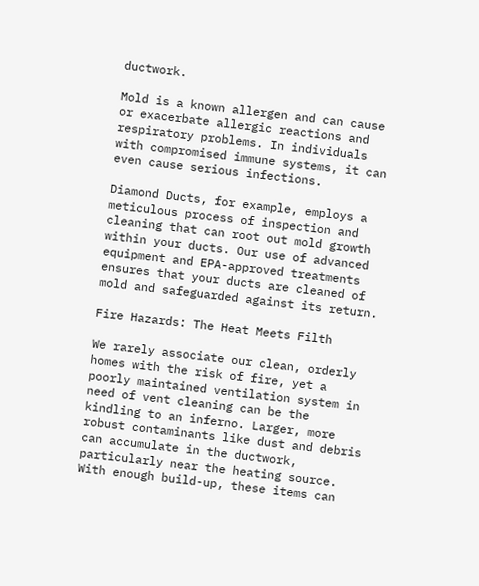ductwork.

Mold is a known allergen and can cause or exacerbate allergic reactions and respiratory problems. In individuals with compromised immune systems, it can even cause serious infections.

Diamond Ducts, for example, employs a meticulous process of inspection and cleaning that can root out mold growth within your ducts. Our use of advanced equipment and EPA-approved treatments ensures that your ducts are cleaned of mold and safeguarded against its return.

Fire Hazards: The Heat Meets Filth

We rarely associate our clean, orderly homes with the risk of fire, yet a poorly maintained ventilation system in need of vent cleaning can be the kindling to an inferno. Larger, more robust contaminants like dust and debris can accumulate in the ductwork, particularly near the heating source. With enough build-up, these items can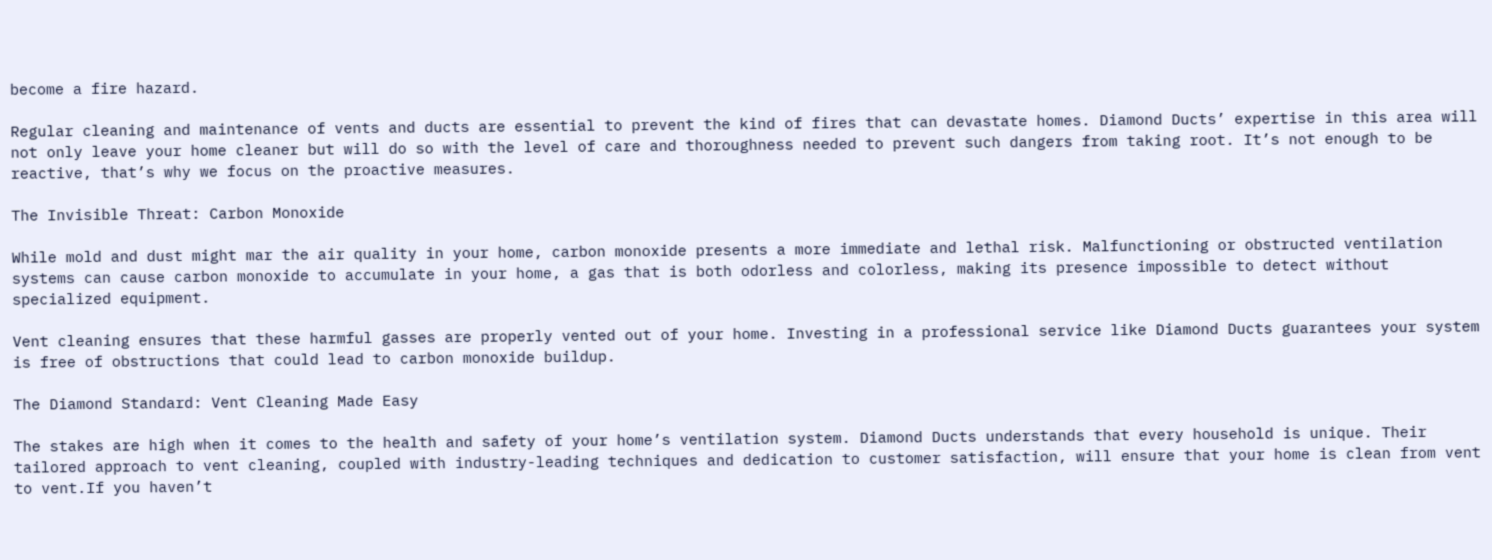become a fire hazard.

Regular cleaning and maintenance of vents and ducts are essential to prevent the kind of fires that can devastate homes. Diamond Ducts’ expertise in this area will not only leave your home cleaner but will do so with the level of care and thoroughness needed to prevent such dangers from taking root. It’s not enough to be reactive, that’s why we focus on the proactive measures.

The Invisible Threat: Carbon Monoxide

While mold and dust might mar the air quality in your home, carbon monoxide presents a more immediate and lethal risk. Malfunctioning or obstructed ventilation systems can cause carbon monoxide to accumulate in your home, a gas that is both odorless and colorless, making its presence impossible to detect without specialized equipment.

Vent cleaning ensures that these harmful gasses are properly vented out of your home. Investing in a professional service like Diamond Ducts guarantees your system is free of obstructions that could lead to carbon monoxide buildup.

The Diamond Standard: Vent Cleaning Made Easy

The stakes are high when it comes to the health and safety of your home’s ventilation system. Diamond Ducts understands that every household is unique. Their tailored approach to vent cleaning, coupled with industry-leading techniques and dedication to customer satisfaction, will ensure that your home is clean from vent to vent.If you haven’t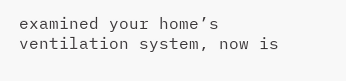examined your home’s ventilation system, now is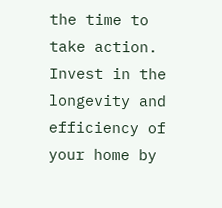the time to take action. Invest in the longevity and efficiency of your home by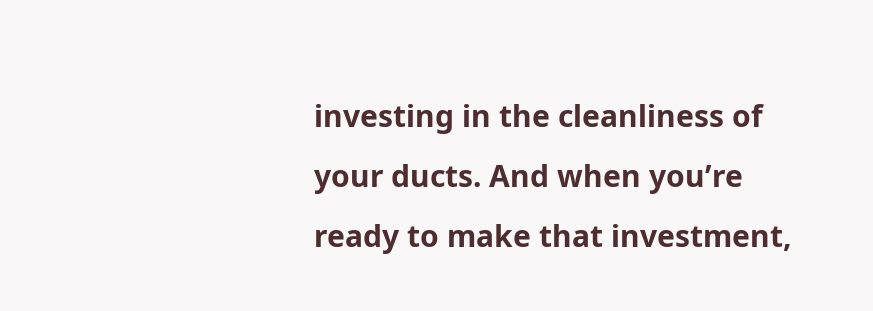investing in the cleanliness of your ducts. And when you’re ready to make that investment,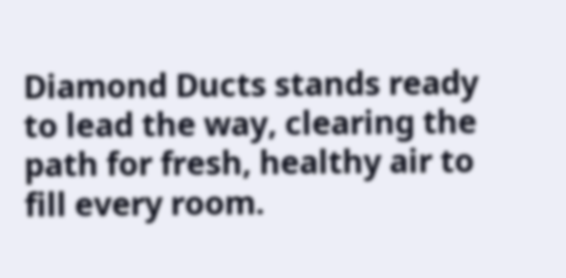Diamond Ducts stands ready to lead the way, clearing the path for fresh, healthy air to fill every room.